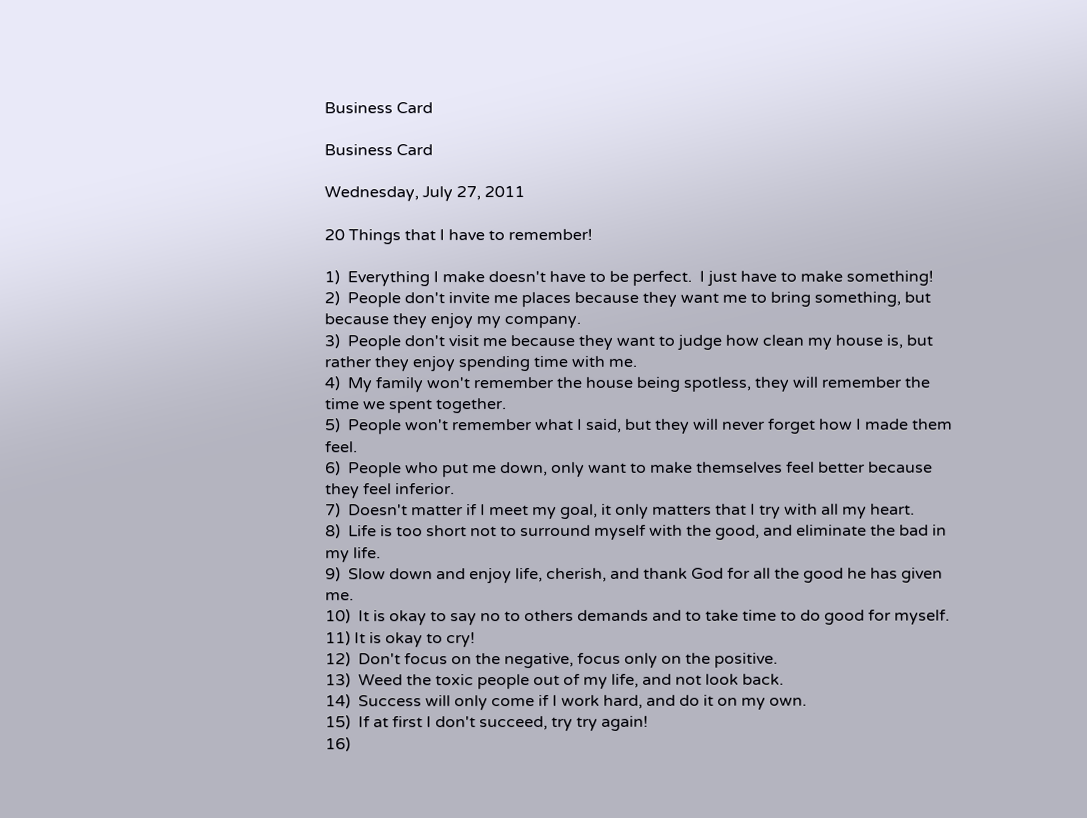Business Card

Business Card

Wednesday, July 27, 2011

20 Things that I have to remember!

1)  Everything I make doesn't have to be perfect.  I just have to make something!
2)  People don't invite me places because they want me to bring something, but because they enjoy my company.
3)  People don't visit me because they want to judge how clean my house is, but rather they enjoy spending time with me.
4)  My family won't remember the house being spotless, they will remember the time we spent together.
5)  People won't remember what I said, but they will never forget how I made them feel.
6)  People who put me down, only want to make themselves feel better because they feel inferior.
7)  Doesn't matter if I meet my goal, it only matters that I try with all my heart.
8)  Life is too short not to surround myself with the good, and eliminate the bad in my life.
9)  Slow down and enjoy life, cherish, and thank God for all the good he has given me.
10)  It is okay to say no to others demands and to take time to do good for myself.
11) It is okay to cry!
12)  Don't focus on the negative, focus only on the positive.
13)  Weed the toxic people out of my life, and not look back.
14)  Success will only come if I work hard, and do it on my own.
15)  If at first I don't succeed, try try again!
16)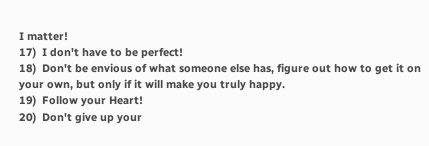I matter!
17)  I don't have to be perfect!
18)  Don't be envious of what someone else has, figure out how to get it on your own, but only if it will make you truly happy.
19)  Follow your Heart!
20)  Don't give up your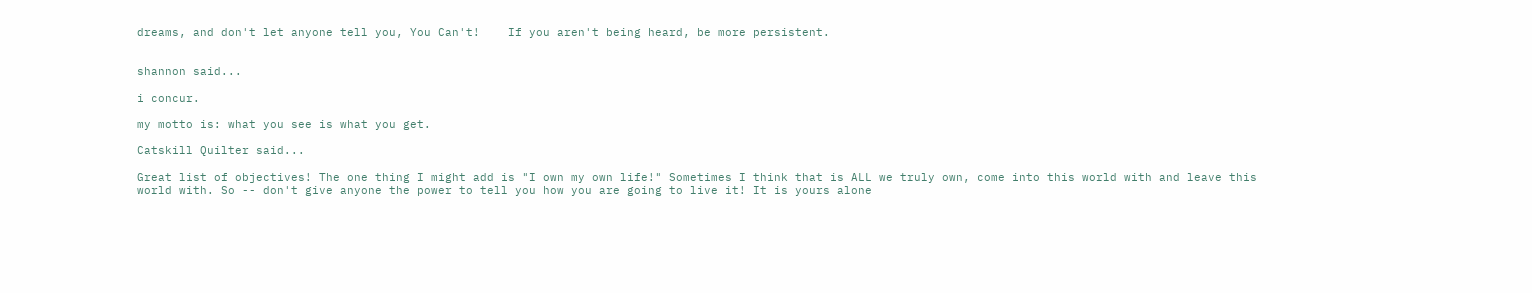dreams, and don't let anyone tell you, You Can't!    If you aren't being heard, be more persistent.


shannon said...

i concur.

my motto is: what you see is what you get.

Catskill Quilter said...

Great list of objectives! The one thing I might add is "I own my own life!" Sometimes I think that is ALL we truly own, come into this world with and leave this world with. So -- don't give anyone the power to tell you how you are going to live it! It is yours alone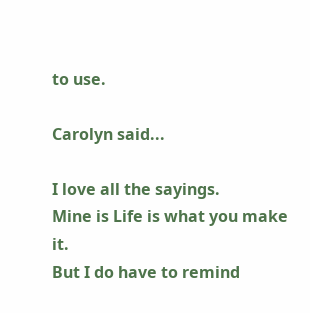to use.

Carolyn said...

I love all the sayings.
Mine is Life is what you make it.
But I do have to remind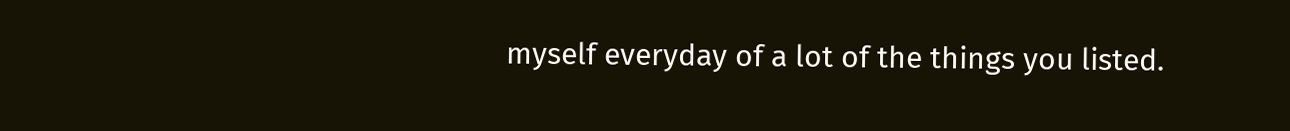myself everyday of a lot of the things you listed.